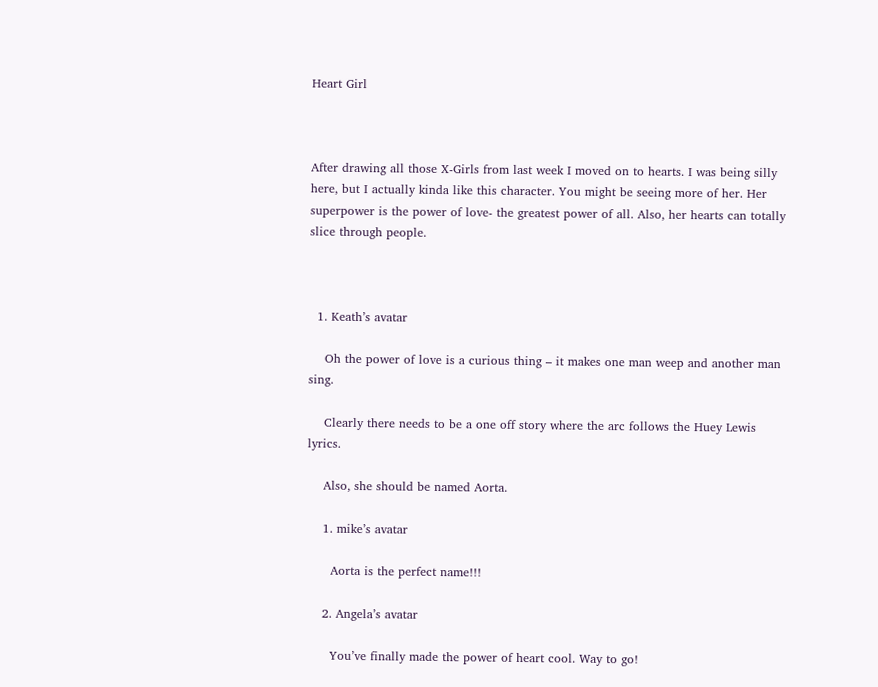Heart Girl



After drawing all those X-Girls from last week I moved on to hearts. I was being silly here, but I actually kinda like this character. You might be seeing more of her. Her superpower is the power of love- the greatest power of all. Also, her hearts can totally slice through people.



  1. Keath’s avatar

    Oh the power of love is a curious thing – it makes one man weep and another man sing.

    Clearly there needs to be a one off story where the arc follows the Huey Lewis lyrics.

    Also, she should be named Aorta.

    1. mike’s avatar

      Aorta is the perfect name!!!

    2. Angela’s avatar

      You’ve finally made the power of heart cool. Way to go!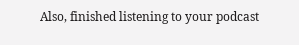Also, finished listening to your podcast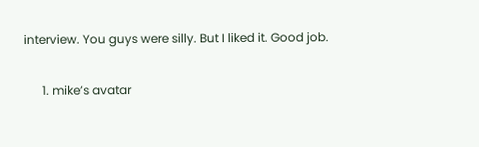interview. You guys were silly. But I liked it. Good job.

      1. mike’s avatar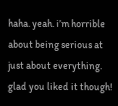haha. yeah. i’m horrible about being serious at just about everything. glad you liked it though!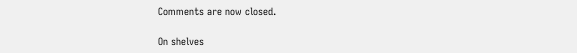Comments are now closed.

On shelves